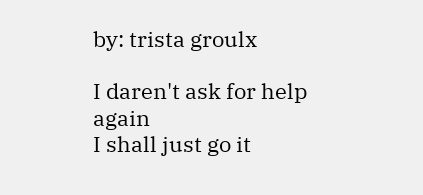by: trista groulx

I daren't ask for help again
I shall just go it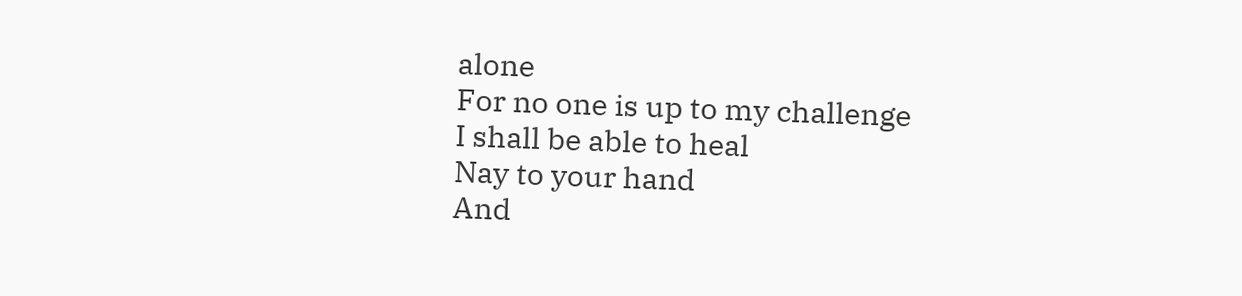alone
For no one is up to my challenge
I shall be able to heal
Nay to your hand
And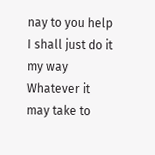nay to you help
I shall just do it my way
Whatever it may take to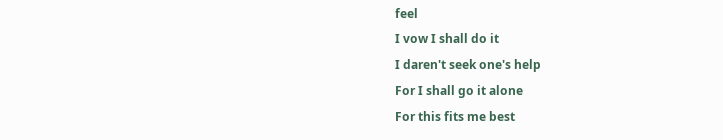feel
I vow I shall do it
I daren't seek one's help
For I shall go it alone
For this fits me best